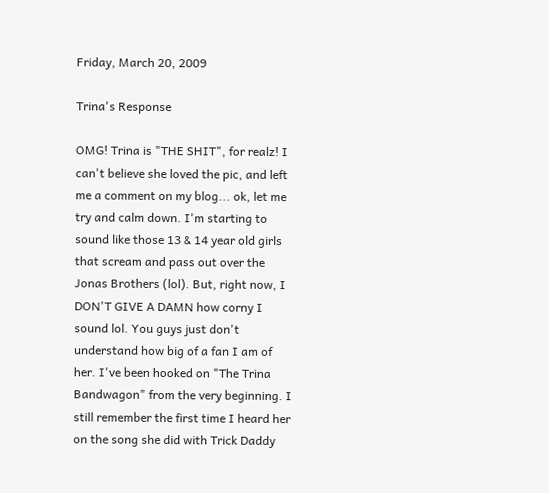Friday, March 20, 2009

Trina's Response

OMG! Trina is "THE SHIT", for realz! I can't believe she loved the pic, and left me a comment on my blog... ok, let me try and calm down. I'm starting to sound like those 13 & 14 year old girls that scream and pass out over the Jonas Brothers (lol). But, right now, I DON'T GIVE A DAMN how corny I sound lol. You guys just don't understand how big of a fan I am of her. I've been hooked on "The Trina Bandwagon" from the very beginning. I still remember the first time I heard her on the song she did with Trick Daddy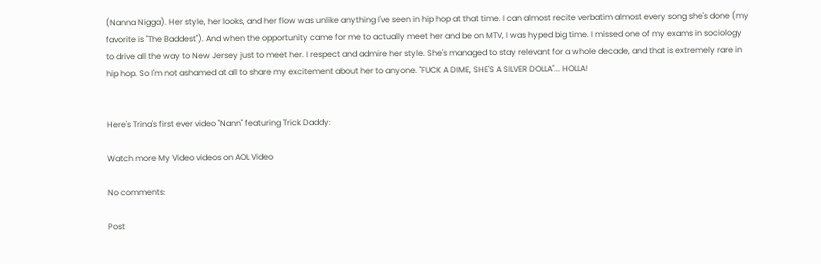(Nanna Nigga). Her style, her looks, and her flow was unlike anything I've seen in hip hop at that time. I can almost recite verbatim almost every song she's done (my favorite is "The Baddest"). And when the opportunity came for me to actually meet her and be on MTV, I was hyped big time. I missed one of my exams in sociology to drive all the way to New Jersey just to meet her. I respect and admire her style. She's managed to stay relevant for a whole decade, and that is extremely rare in hip hop. So I'm not ashamed at all to share my excitement about her to anyone. "FUCK A DIME, SHE'S A SILVER DOLLA"... HOLLA!


Here's Trina's first ever video "Nann" featuring Trick Daddy:

Watch more My Video videos on AOL Video

No comments:

Post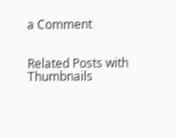a Comment


Related Posts with Thumbnails